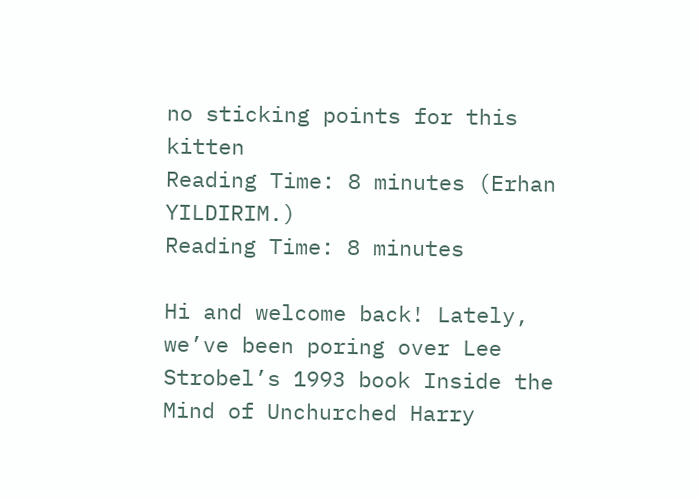no sticking points for this kitten
Reading Time: 8 minutes (Erhan YILDIRIM.)
Reading Time: 8 minutes

Hi and welcome back! Lately, we’ve been poring over Lee Strobel’s 1993 book Inside the Mind of Unchurched Harry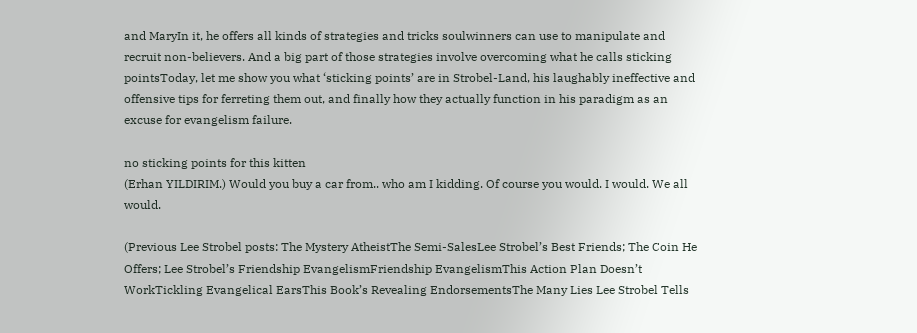and MaryIn it, he offers all kinds of strategies and tricks soulwinners can use to manipulate and recruit non-believers. And a big part of those strategies involve overcoming what he calls sticking pointsToday, let me show you what ‘sticking points’ are in Strobel-Land, his laughably ineffective and offensive tips for ferreting them out, and finally how they actually function in his paradigm as an excuse for evangelism failure.

no sticking points for this kitten
(Erhan YILDIRIM.) Would you buy a car from.. who am I kidding. Of course you would. I would. We all would.

(Previous Lee Strobel posts: The Mystery AtheistThe Semi-SalesLee Strobel’s Best Friends; The Coin He Offers; Lee Strobel’s Friendship EvangelismFriendship EvangelismThis Action Plan Doesn’t WorkTickling Evangelical EarsThis Book’s Revealing EndorsementsThe Many Lies Lee Strobel Tells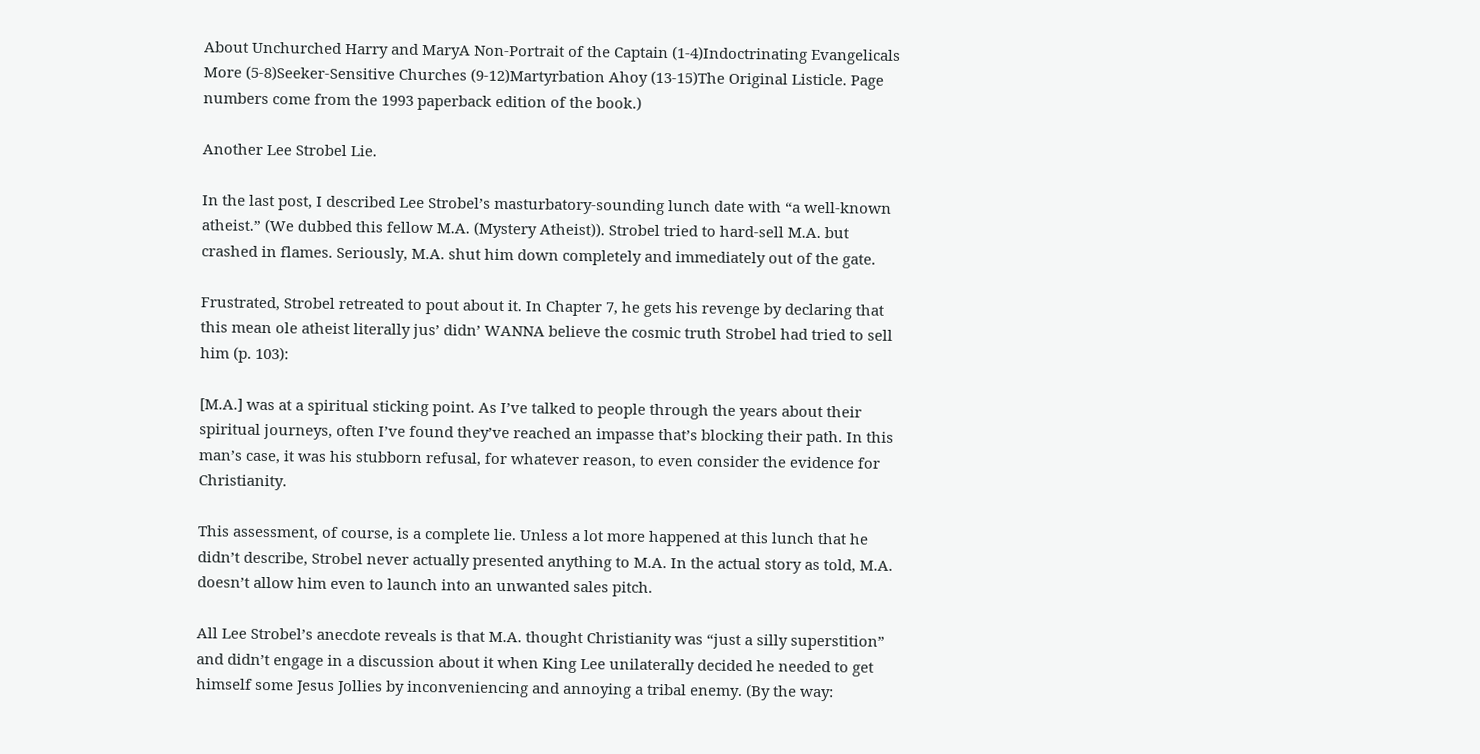About Unchurched Harry and MaryA Non-Portrait of the Captain (1-4)Indoctrinating Evangelicals More (5-8)Seeker-Sensitive Churches (9-12)Martyrbation Ahoy (13-15)The Original Listicle. Page numbers come from the 1993 paperback edition of the book.)

Another Lee Strobel Lie.

In the last post, I described Lee Strobel’s masturbatory-sounding lunch date with “a well-known atheist.” (We dubbed this fellow M.A. (Mystery Atheist)). Strobel tried to hard-sell M.A. but crashed in flames. Seriously, M.A. shut him down completely and immediately out of the gate.

Frustrated, Strobel retreated to pout about it. In Chapter 7, he gets his revenge by declaring that this mean ole atheist literally jus’ didn’ WANNA believe the cosmic truth Strobel had tried to sell him (p. 103):

[M.A.] was at a spiritual sticking point. As I’ve talked to people through the years about their spiritual journeys, often I’ve found they’ve reached an impasse that’s blocking their path. In this man’s case, it was his stubborn refusal, for whatever reason, to even consider the evidence for Christianity.

This assessment, of course, is a complete lie. Unless a lot more happened at this lunch that he didn’t describe, Strobel never actually presented anything to M.A. In the actual story as told, M.A. doesn’t allow him even to launch into an unwanted sales pitch.

All Lee Strobel’s anecdote reveals is that M.A. thought Christianity was “just a silly superstition” and didn’t engage in a discussion about it when King Lee unilaterally decided he needed to get himself some Jesus Jollies by inconveniencing and annoying a tribal enemy. (By the way: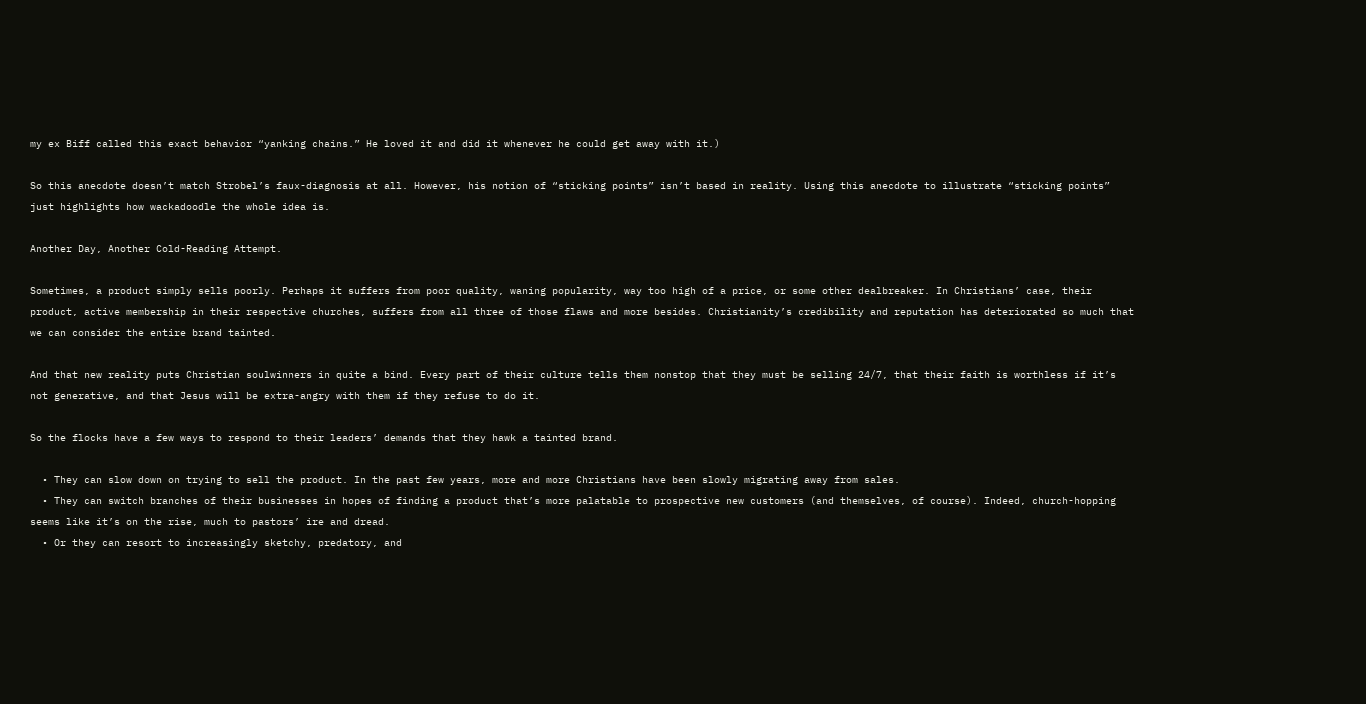my ex Biff called this exact behavior “yanking chains.” He loved it and did it whenever he could get away with it.)

So this anecdote doesn’t match Strobel’s faux-diagnosis at all. However, his notion of “sticking points” isn’t based in reality. Using this anecdote to illustrate “sticking points” just highlights how wackadoodle the whole idea is.

Another Day, Another Cold-Reading Attempt.

Sometimes, a product simply sells poorly. Perhaps it suffers from poor quality, waning popularity, way too high of a price, or some other dealbreaker. In Christians’ case, their product, active membership in their respective churches, suffers from all three of those flaws and more besides. Christianity’s credibility and reputation has deteriorated so much that we can consider the entire brand tainted.

And that new reality puts Christian soulwinners in quite a bind. Every part of their culture tells them nonstop that they must be selling 24/7, that their faith is worthless if it’s not generative, and that Jesus will be extra-angry with them if they refuse to do it.

So the flocks have a few ways to respond to their leaders’ demands that they hawk a tainted brand.

  • They can slow down on trying to sell the product. In the past few years, more and more Christians have been slowly migrating away from sales.
  • They can switch branches of their businesses in hopes of finding a product that’s more palatable to prospective new customers (and themselves, of course). Indeed, church-hopping seems like it’s on the rise, much to pastors’ ire and dread.
  • Or they can resort to increasingly sketchy, predatory, and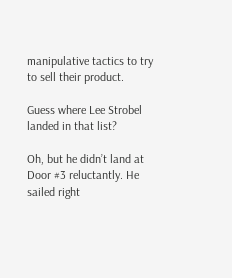manipulative tactics to try to sell their product.

Guess where Lee Strobel landed in that list?

Oh, but he didn’t land at Door #3 reluctantly. He sailed right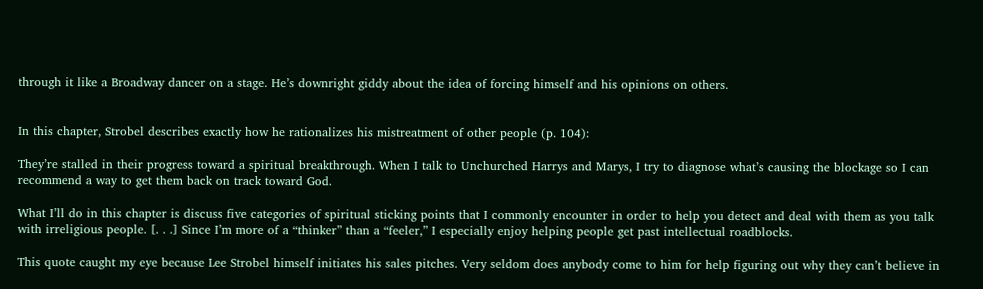through it like a Broadway dancer on a stage. He’s downright giddy about the idea of forcing himself and his opinions on others.


In this chapter, Strobel describes exactly how he rationalizes his mistreatment of other people (p. 104):

They’re stalled in their progress toward a spiritual breakthrough. When I talk to Unchurched Harrys and Marys, I try to diagnose what’s causing the blockage so I can recommend a way to get them back on track toward God.

What I’ll do in this chapter is discuss five categories of spiritual sticking points that I commonly encounter in order to help you detect and deal with them as you talk with irreligious people. [. . .] Since I’m more of a “thinker” than a “feeler,” I especially enjoy helping people get past intellectual roadblocks.

This quote caught my eye because Lee Strobel himself initiates his sales pitches. Very seldom does anybody come to him for help figuring out why they can’t believe in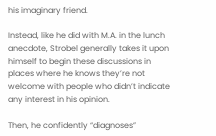his imaginary friend.

Instead, like he did with M.A. in the lunch anecdote, Strobel generally takes it upon himself to begin these discussions in places where he knows they’re not welcome with people who didn’t indicate any interest in his opinion.

Then, he confidently “diagnoses”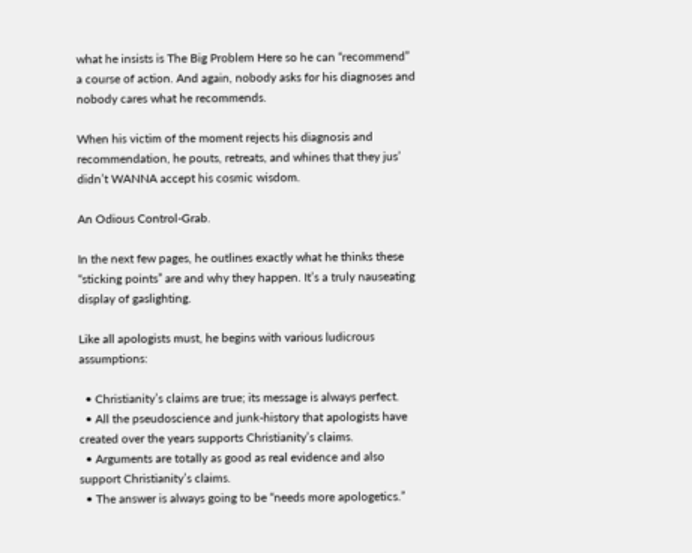what he insists is The Big Problem Here so he can “recommend” a course of action. And again, nobody asks for his diagnoses and nobody cares what he recommends.

When his victim of the moment rejects his diagnosis and recommendation, he pouts, retreats, and whines that they jus’ didn’t WANNA accept his cosmic wisdom.

An Odious Control-Grab.

In the next few pages, he outlines exactly what he thinks these “sticking points” are and why they happen. It’s a truly nauseating display of gaslighting.

Like all apologists must, he begins with various ludicrous assumptions:

  • Christianity’s claims are true; its message is always perfect.
  • All the pseudoscience and junk-history that apologists have created over the years supports Christianity’s claims.
  • Arguments are totally as good as real evidence and also support Christianity’s claims.
  • The answer is always going to be “needs more apologetics.”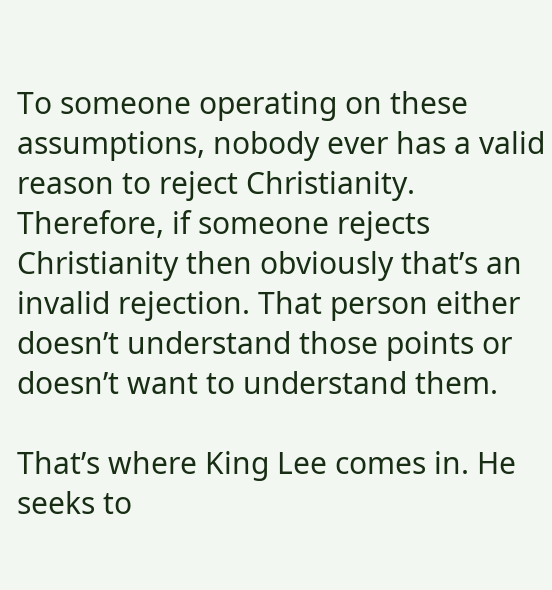To someone operating on these assumptions, nobody ever has a valid reason to reject Christianity. Therefore, if someone rejects Christianity then obviously that’s an invalid rejection. That person either doesn’t understand those points or doesn’t want to understand them.

That’s where King Lee comes in. He seeks to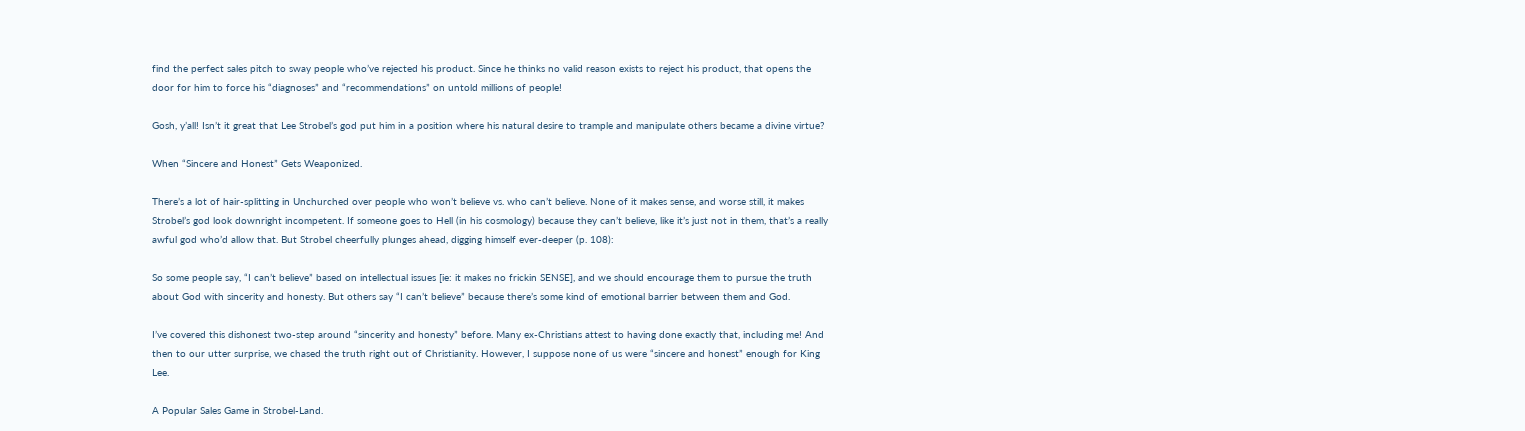find the perfect sales pitch to sway people who’ve rejected his product. Since he thinks no valid reason exists to reject his product, that opens the door for him to force his “diagnoses” and “recommendations” on untold millions of people!

Gosh, y’all! Isn’t it great that Lee Strobel’s god put him in a position where his natural desire to trample and manipulate others became a divine virtue?

When “Sincere and Honest” Gets Weaponized.

There’s a lot of hair-splitting in Unchurched over people who won’t believe vs. who can’t believe. None of it makes sense, and worse still, it makes Strobel’s god look downright incompetent. If someone goes to Hell (in his cosmology) because they can’t believe, like it’s just not in them, that’s a really awful god who’d allow that. But Strobel cheerfully plunges ahead, digging himself ever-deeper (p. 108):

So some people say, “I can’t believe” based on intellectual issues [ie: it makes no frickin SENSE], and we should encourage them to pursue the truth about God with sincerity and honesty. But others say “I can’t believe” because there’s some kind of emotional barrier between them and God.

I’ve covered this dishonest two-step around “sincerity and honesty” before. Many ex-Christians attest to having done exactly that, including me! And then to our utter surprise, we chased the truth right out of Christianity. However, I suppose none of us were “sincere and honest” enough for King Lee.

A Popular Sales Game in Strobel-Land.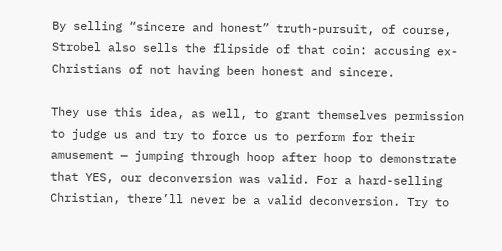By selling “sincere and honest” truth-pursuit, of course, Strobel also sells the flipside of that coin: accusing ex-Christians of not having been honest and sincere.

They use this idea, as well, to grant themselves permission to judge us and try to force us to perform for their amusement — jumping through hoop after hoop to demonstrate that YES, our deconversion was valid. For a hard-selling Christian, there’ll never be a valid deconversion. Try to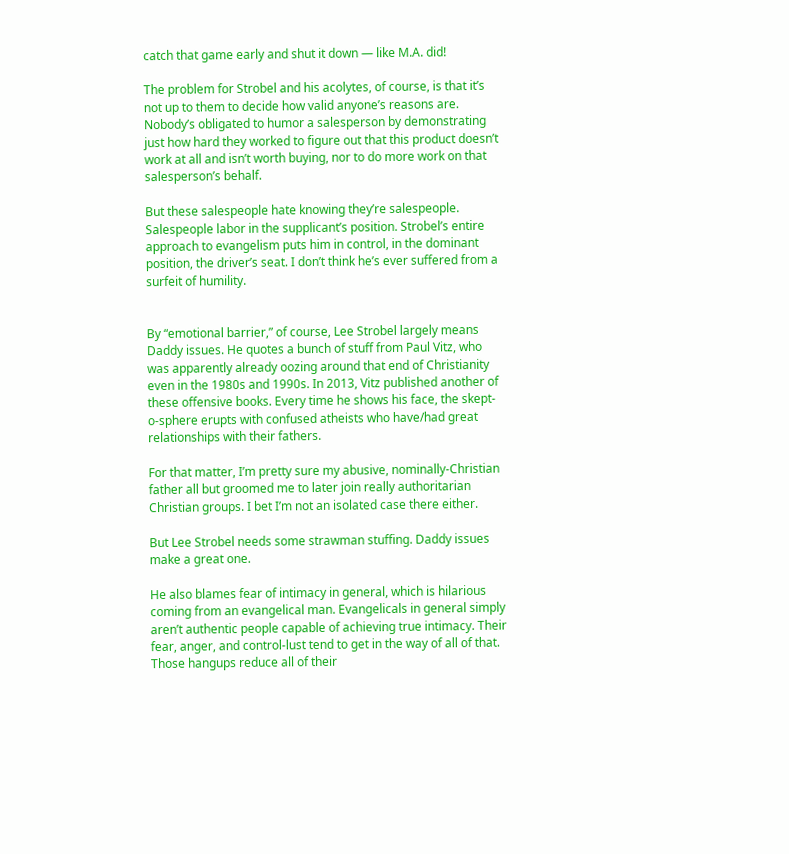catch that game early and shut it down — like M.A. did!

The problem for Strobel and his acolytes, of course, is that it’s not up to them to decide how valid anyone’s reasons are. Nobody’s obligated to humor a salesperson by demonstrating just how hard they worked to figure out that this product doesn’t work at all and isn’t worth buying, nor to do more work on that salesperson’s behalf.

But these salespeople hate knowing they’re salespeople. Salespeople labor in the supplicant’s position. Strobel’s entire approach to evangelism puts him in control, in the dominant position, the driver’s seat. I don’t think he’s ever suffered from a surfeit of humility.


By “emotional barrier,” of course, Lee Strobel largely means Daddy issues. He quotes a bunch of stuff from Paul Vitz, who was apparently already oozing around that end of Christianity even in the 1980s and 1990s. In 2013, Vitz published another of these offensive books. Every time he shows his face, the skept-o-sphere erupts with confused atheists who have/had great relationships with their fathers.

For that matter, I’m pretty sure my abusive, nominally-Christian father all but groomed me to later join really authoritarian Christian groups. I bet I’m not an isolated case there either.

But Lee Strobel needs some strawman stuffing. Daddy issues make a great one.

He also blames fear of intimacy in general, which is hilarious coming from an evangelical man. Evangelicals in general simply aren’t authentic people capable of achieving true intimacy. Their fear, anger, and control-lust tend to get in the way of all of that. Those hangups reduce all of their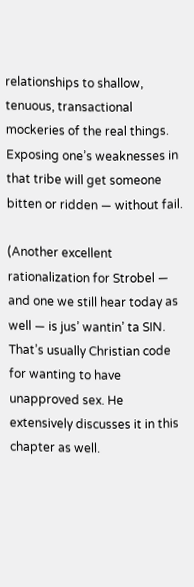relationships to shallow, tenuous, transactional mockeries of the real things. Exposing one’s weaknesses in that tribe will get someone bitten or ridden — without fail.

(Another excellent rationalization for Strobel — and one we still hear today as well — is jus’ wantin’ ta SIN. That’s usually Christian code for wanting to have unapproved sex. He extensively discusses it in this chapter as well.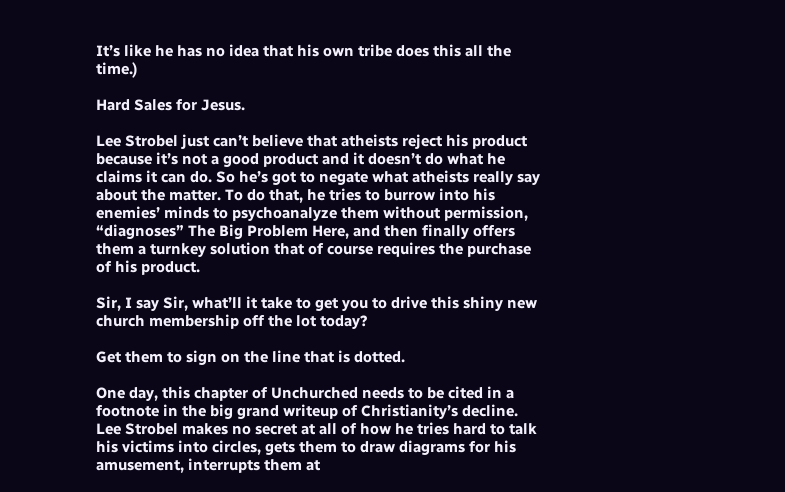It’s like he has no idea that his own tribe does this all the time.)

Hard Sales for Jesus.

Lee Strobel just can’t believe that atheists reject his product because it’s not a good product and it doesn’t do what he claims it can do. So he’s got to negate what atheists really say about the matter. To do that, he tries to burrow into his enemies’ minds to psychoanalyze them without permission, “diagnoses” The Big Problem Here, and then finally offers them a turnkey solution that of course requires the purchase of his product.

Sir, I say Sir, what’ll it take to get you to drive this shiny new church membership off the lot today?

Get them to sign on the line that is dotted.

One day, this chapter of Unchurched needs to be cited in a footnote in the big grand writeup of Christianity’s decline. Lee Strobel makes no secret at all of how he tries hard to talk his victims into circles, gets them to draw diagrams for his amusement, interrupts them at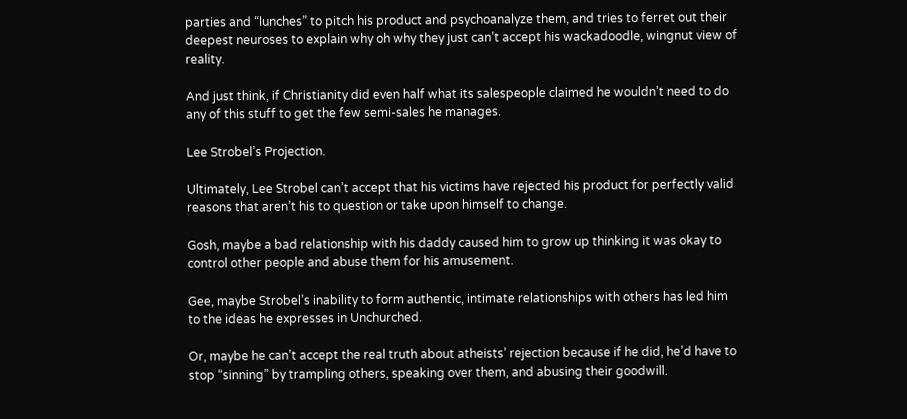parties and “lunches” to pitch his product and psychoanalyze them, and tries to ferret out their deepest neuroses to explain why oh why they just can’t accept his wackadoodle, wingnut view of reality.

And just think, if Christianity did even half what its salespeople claimed he wouldn’t need to do any of this stuff to get the few semi-sales he manages.

Lee Strobel’s Projection.

Ultimately, Lee Strobel can’t accept that his victims have rejected his product for perfectly valid reasons that aren’t his to question or take upon himself to change.

Gosh, maybe a bad relationship with his daddy caused him to grow up thinking it was okay to control other people and abuse them for his amusement.

Gee, maybe Strobel’s inability to form authentic, intimate relationships with others has led him to the ideas he expresses in Unchurched.

Or, maybe he can’t accept the real truth about atheists’ rejection because if he did, he’d have to stop “sinning” by trampling others, speaking over them, and abusing their goodwill.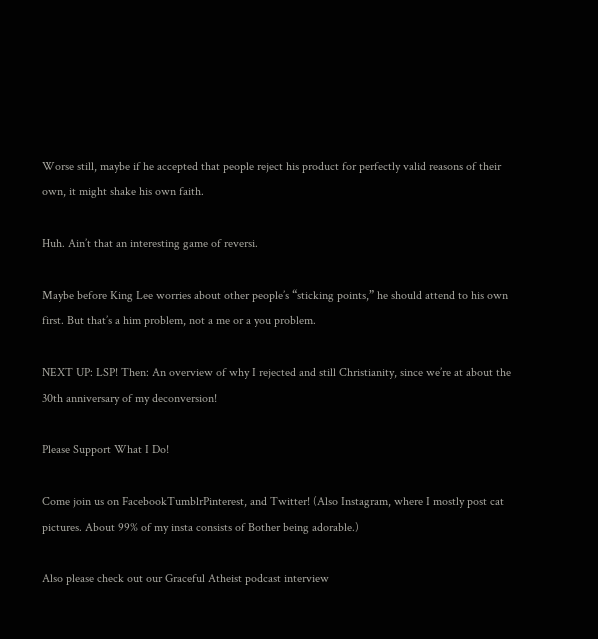Worse still, maybe if he accepted that people reject his product for perfectly valid reasons of their own, it might shake his own faith.

Huh. Ain’t that an interesting game of reversi.

Maybe before King Lee worries about other people’s “sticking points,” he should attend to his own first. But that’s a him problem, not a me or a you problem.

NEXT UP: LSP! Then: An overview of why I rejected and still Christianity, since we’re at about the 30th anniversary of my deconversion!

Please Support What I Do!

Come join us on FacebookTumblrPinterest, and Twitter! (Also Instagram, where I mostly post cat pictures. About 99% of my insta consists of Bother being adorable.)

Also please check out our Graceful Atheist podcast interview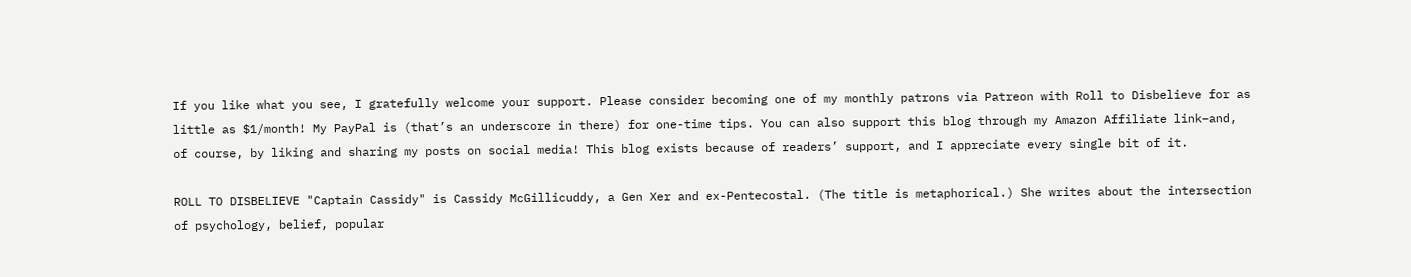If you like what you see, I gratefully welcome your support. Please consider becoming one of my monthly patrons via Patreon with Roll to Disbelieve for as little as $1/month! My PayPal is (that’s an underscore in there) for one-time tips. You can also support this blog through my Amazon Affiliate link–and, of course, by liking and sharing my posts on social media! This blog exists because of readers’ support, and I appreciate every single bit of it.

ROLL TO DISBELIEVE "Captain Cassidy" is Cassidy McGillicuddy, a Gen Xer and ex-Pentecostal. (The title is metaphorical.) She writes about the intersection of psychology, belief, popular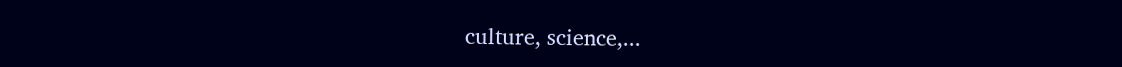culture, science,...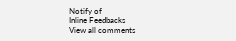Notify of
Inline Feedbacks
View all comments